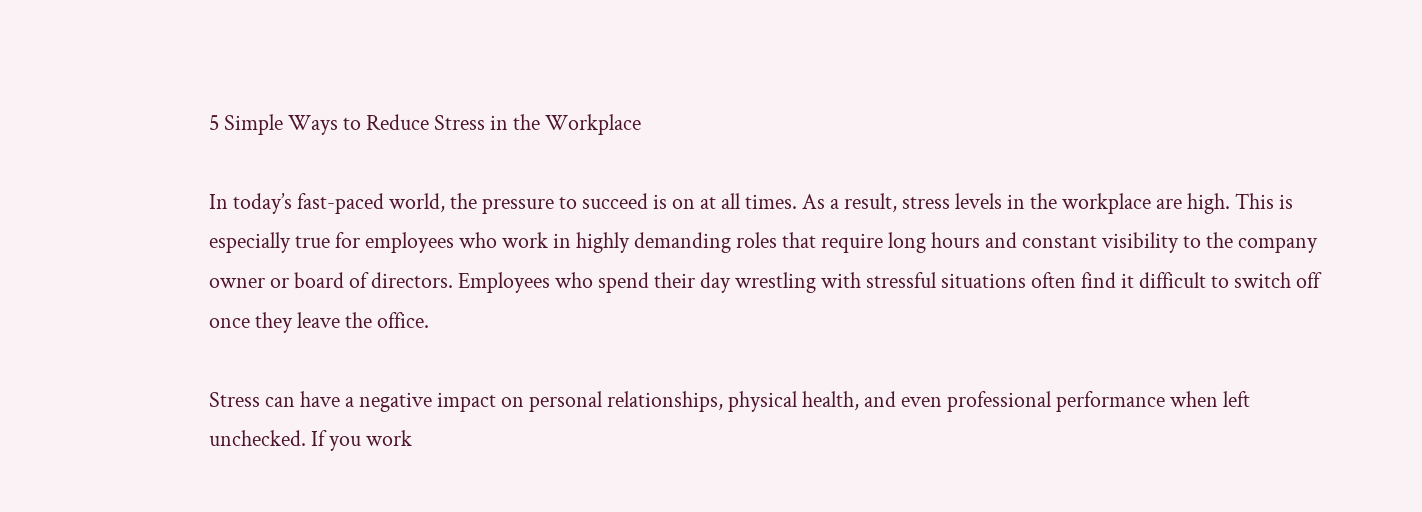5 Simple Ways to Reduce Stress in the Workplace

In today’s fast-paced world, the pressure to succeed is on at all times. As a result, stress levels in the workplace are high. This is especially true for employees who work in highly demanding roles that require long hours and constant visibility to the company owner or board of directors. Employees who spend their day wrestling with stressful situations often find it difficult to switch off once they leave the office.

Stress can have a negative impact on personal relationships, physical health, and even professional performance when left unchecked. If you work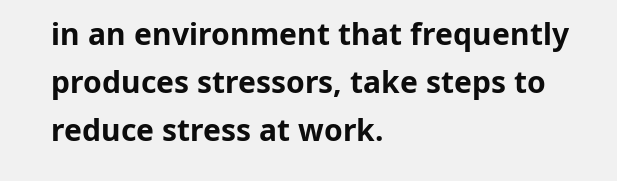in an environment that frequently produces stressors, take steps to reduce stress at work.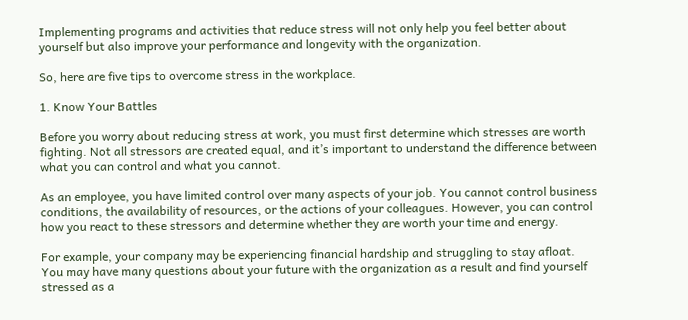Implementing programs and activities that reduce stress will not only help you feel better about yourself but also improve your performance and longevity with the organization.

So, here are five tips to overcome stress in the workplace.

1. Know Your Battles

Before you worry about reducing stress at work, you must first determine which stresses are worth fighting. Not all stressors are created equal, and it’s important to understand the difference between what you can control and what you cannot.

As an employee, you have limited control over many aspects of your job. You cannot control business conditions, the availability of resources, or the actions of your colleagues. However, you can control how you react to these stressors and determine whether they are worth your time and energy.

For example, your company may be experiencing financial hardship and struggling to stay afloat. You may have many questions about your future with the organization as a result and find yourself stressed as a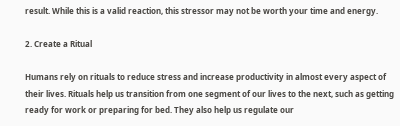result. While this is a valid reaction, this stressor may not be worth your time and energy.

2. Create a Ritual

Humans rely on rituals to reduce stress and increase productivity in almost every aspect of their lives. Rituals help us transition from one segment of our lives to the next, such as getting ready for work or preparing for bed. They also help us regulate our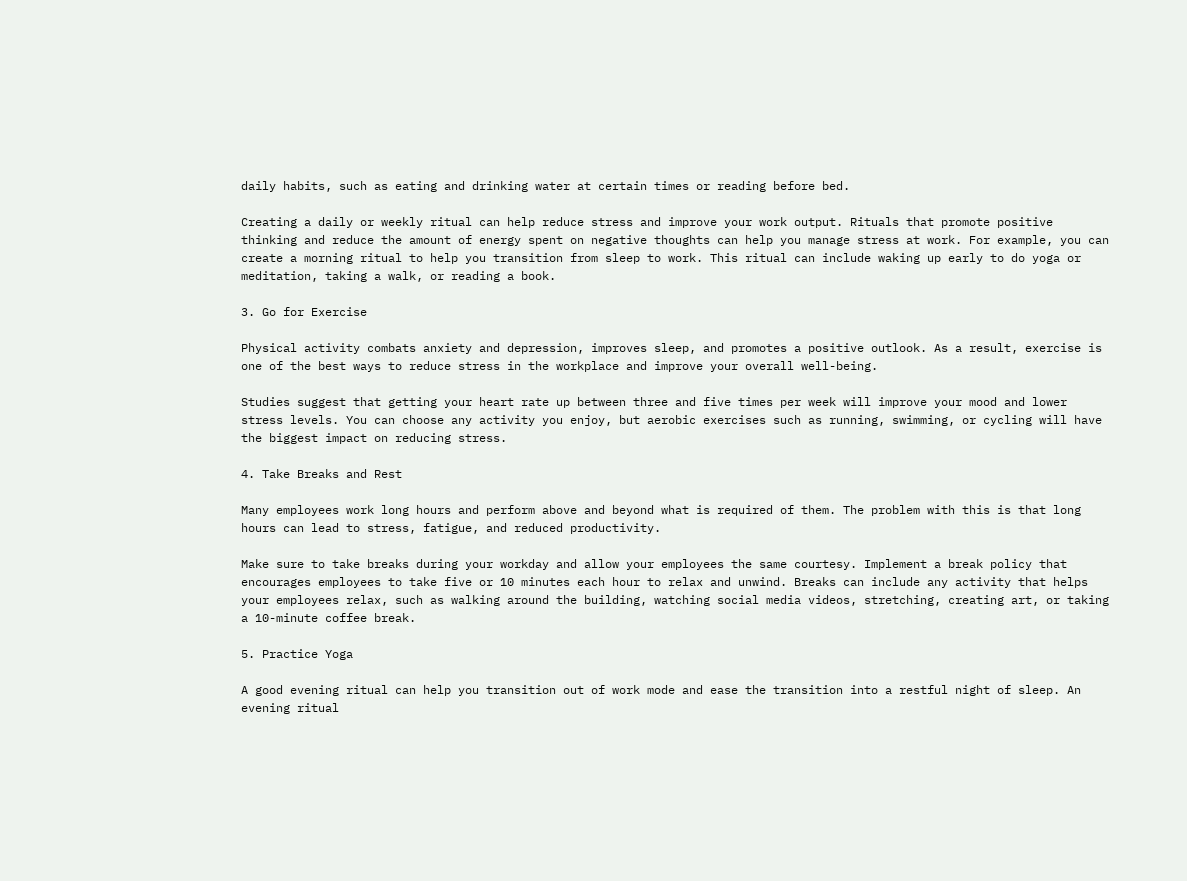daily habits, such as eating and drinking water at certain times or reading before bed.

Creating a daily or weekly ritual can help reduce stress and improve your work output. Rituals that promote positive thinking and reduce the amount of energy spent on negative thoughts can help you manage stress at work. For example, you can create a morning ritual to help you transition from sleep to work. This ritual can include waking up early to do yoga or meditation, taking a walk, or reading a book.

3. Go for Exercise

Physical activity combats anxiety and depression, improves sleep, and promotes a positive outlook. As a result, exercise is one of the best ways to reduce stress in the workplace and improve your overall well-being.

Studies suggest that getting your heart rate up between three and five times per week will improve your mood and lower stress levels. You can choose any activity you enjoy, but aerobic exercises such as running, swimming, or cycling will have the biggest impact on reducing stress.

4. Take Breaks and Rest

Many employees work long hours and perform above and beyond what is required of them. The problem with this is that long hours can lead to stress, fatigue, and reduced productivity.

Make sure to take breaks during your workday and allow your employees the same courtesy. Implement a break policy that encourages employees to take five or 10 minutes each hour to relax and unwind. Breaks can include any activity that helps your employees relax, such as walking around the building, watching social media videos, stretching, creating art, or taking a 10-minute coffee break.

5. Practice Yoga

A good evening ritual can help you transition out of work mode and ease the transition into a restful night of sleep. An evening ritual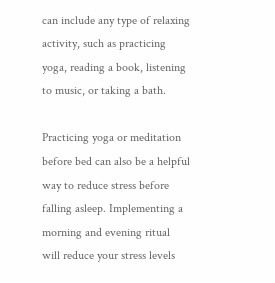can include any type of relaxing activity, such as practicing yoga, reading a book, listening to music, or taking a bath.

Practicing yoga or meditation before bed can also be a helpful way to reduce stress before falling asleep. Implementing a morning and evening ritual will reduce your stress levels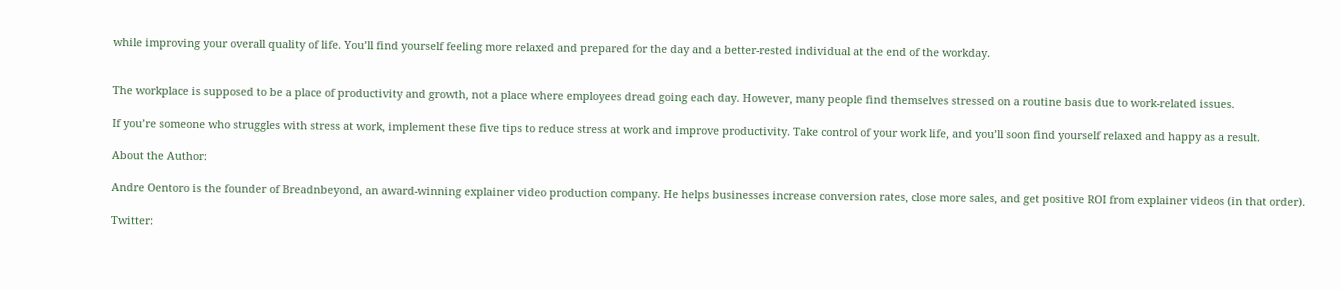while improving your overall quality of life. You’ll find yourself feeling more relaxed and prepared for the day and a better-rested individual at the end of the workday.


The workplace is supposed to be a place of productivity and growth, not a place where employees dread going each day. However, many people find themselves stressed on a routine basis due to work-related issues.

If you’re someone who struggles with stress at work, implement these five tips to reduce stress at work and improve productivity. Take control of your work life, and you’ll soon find yourself relaxed and happy as a result.

About the Author:

Andre Oentoro is the founder of Breadnbeyond, an award-winning explainer video production company. He helps businesses increase conversion rates, close more sales, and get positive ROI from explainer videos (in that order).

Twitter: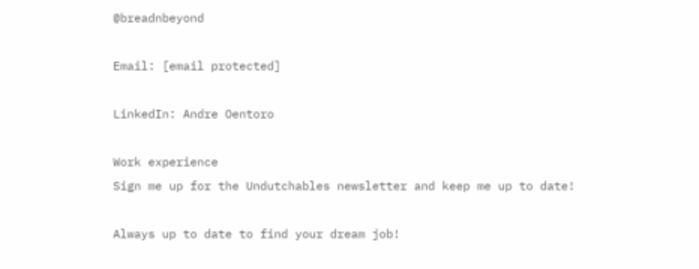@breadnbeyond

Email: [email protected]

LinkedIn: Andre Oentoro

Work experience
Sign me up for the Undutchables newsletter and keep me up to date!

Always up to date to find your dream job!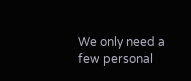We only need a few personal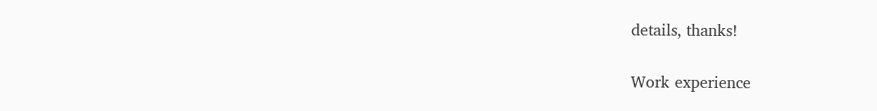details, thanks!

Work experience